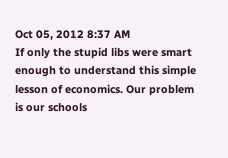Oct 05, 2012 8:37 AM
If only the stupid libs were smart enough to understand this simple lesson of economics. Our problem is our schools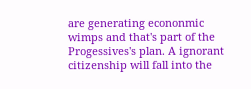are generating econonmic wimps and that's part of the Progessives's plan. A ignorant citizenship will fall into the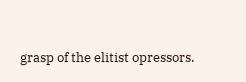grasp of the elitist opressors.